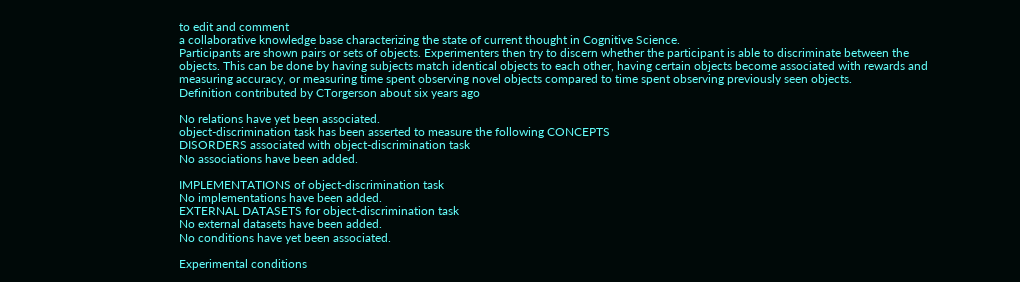to edit and comment
a collaborative knowledge base characterizing the state of current thought in Cognitive Science.
Participants are shown pairs or sets of objects. Experimenters then try to discern whether the participant is able to discriminate between the objects. This can be done by having subjects match identical objects to each other, having certain objects become associated with rewards and measuring accuracy, or measuring time spent observing novel objects compared to time spent observing previously seen objects.
Definition contributed by CTorgerson about six years ago

No relations have yet been associated.
object-discrimination task has been asserted to measure the following CONCEPTS
DISORDERS associated with object-discrimination task
No associations have been added.

IMPLEMENTATIONS of object-discrimination task
No implementations have been added.
EXTERNAL DATASETS for object-discrimination task
No external datasets have been added.
No conditions have yet been associated.

Experimental conditions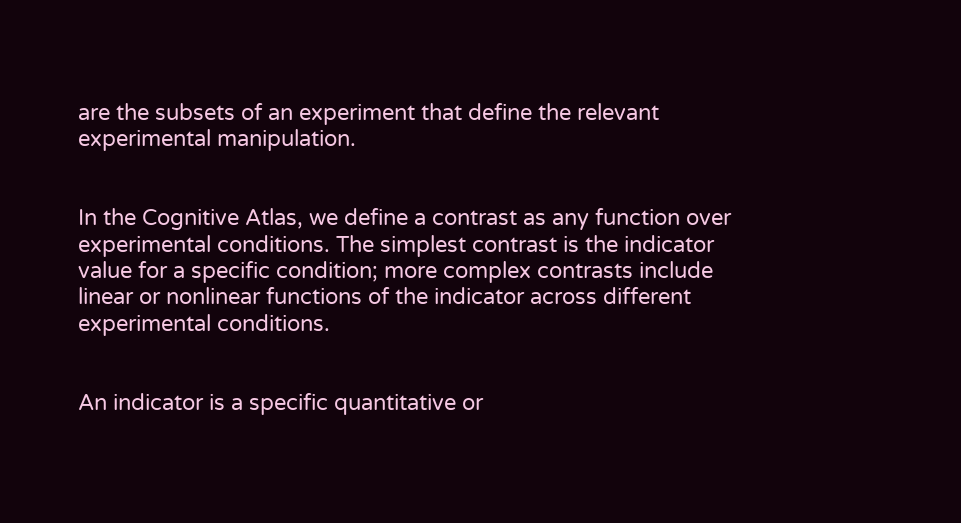are the subsets of an experiment that define the relevant experimental manipulation.


In the Cognitive Atlas, we define a contrast as any function over experimental conditions. The simplest contrast is the indicator value for a specific condition; more complex contrasts include linear or nonlinear functions of the indicator across different experimental conditions.


An indicator is a specific quantitative or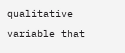qualitative variable that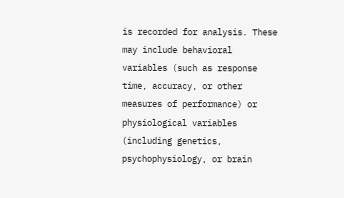is recorded for analysis. These may include behavioral variables (such as response time, accuracy, or other measures of performance) or physiological variables (including genetics, psychophysiology, or brain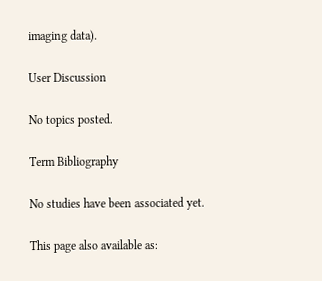imaging data).

User Discussion

No topics posted.

Term Bibliography

No studies have been associated yet.

This page also available as: